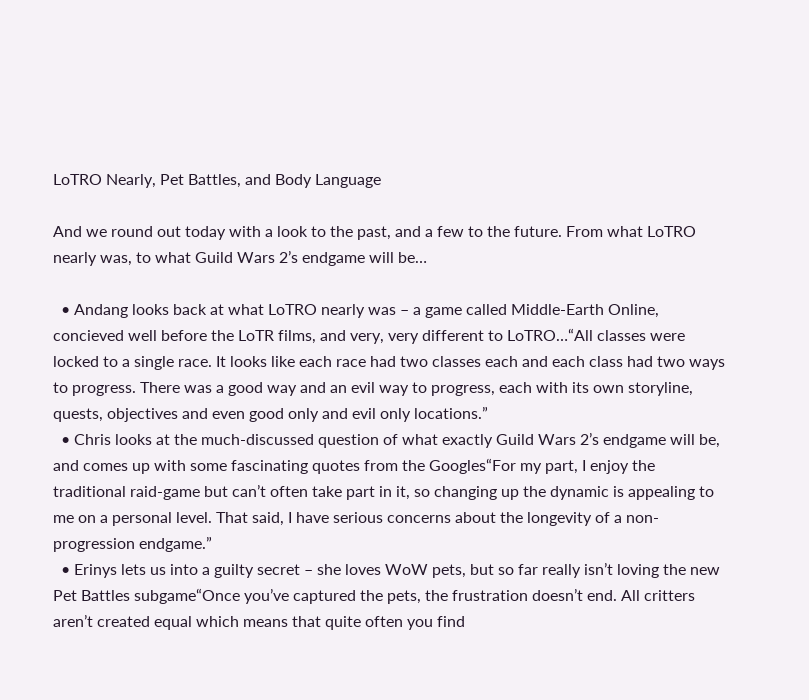LoTRO Nearly, Pet Battles, and Body Language

And we round out today with a look to the past, and a few to the future. From what LoTRO nearly was, to what Guild Wars 2’s endgame will be…

  • Andang looks back at what LoTRO nearly was – a game called Middle-Earth Online, concieved well before the LoTR films, and very, very different to LoTRO…“All classes were locked to a single race. It looks like each race had two classes each and each class had two ways to progress. There was a good way and an evil way to progress, each with its own storyline, quests, objectives and even good only and evil only locations.”
  • Chris looks at the much-discussed question of what exactly Guild Wars 2’s endgame will be, and comes up with some fascinating quotes from the Googles“For my part, I enjoy the traditional raid-game but can’t often take part in it, so changing up the dynamic is appealing to me on a personal level. That said, I have serious concerns about the longevity of a non-progression endgame.”
  • Erinys lets us into a guilty secret – she loves WoW pets, but so far really isn’t loving the new Pet Battles subgame“Once you’ve captured the pets, the frustration doesn’t end. All critters aren’t created equal which means that quite often you find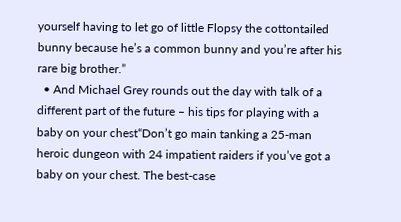yourself having to let go of little Flopsy the cottontailed bunny because he’s a common bunny and you’re after his rare big brother.”
  • And Michael Grey rounds out the day with talk of a different part of the future – his tips for playing with a baby on your chest“Don’t go main tanking a 25-man heroic dungeon with 24 impatient raiders if you’ve got a baby on your chest. The best-case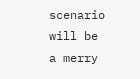scenario will be a merry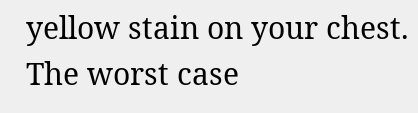yellow stain on your chest. The worst case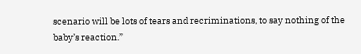scenario will be lots of tears and recriminations, to say nothing of the baby’s reaction.”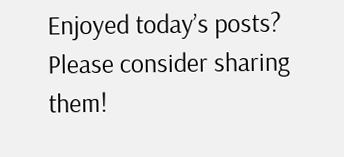Enjoyed today’s posts? Please consider sharing them!